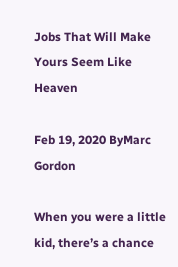Jobs That Will Make Yours Seem Like Heaven

Feb 19, 2020 ByMarc Gordon

When you were a little kid, there’s a chance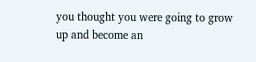you thought you were going to grow up and become an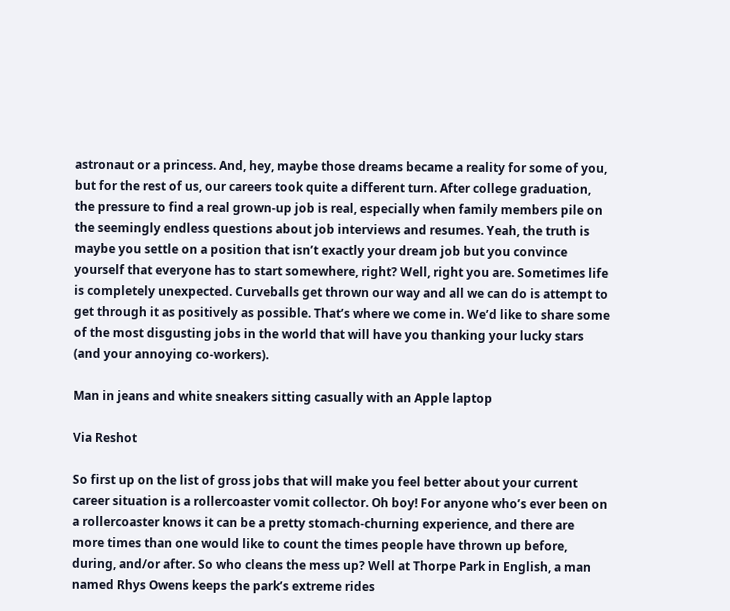astronaut or a princess. And, hey, maybe those dreams became a reality for some of you, but for the rest of us, our careers took quite a different turn. After college graduation, the pressure to find a real grown-up job is real, especially when family members pile on the seemingly endless questions about job interviews and resumes. Yeah, the truth is maybe you settle on a position that isn’t exactly your dream job but you convince yourself that everyone has to start somewhere, right? Well, right you are. Sometimes life is completely unexpected. Curveballs get thrown our way and all we can do is attempt to get through it as positively as possible. That’s where we come in. We’d like to share some of the most disgusting jobs in the world that will have you thanking your lucky stars (and your annoying co-workers).

Man in jeans and white sneakers sitting casually with an Apple laptop

Via Reshot

So first up on the list of gross jobs that will make you feel better about your current career situation is a rollercoaster vomit collector. Oh boy! For anyone who’s ever been on a rollercoaster knows it can be a pretty stomach-churning experience, and there are more times than one would like to count the times people have thrown up before, during, and/or after. So who cleans the mess up? Well at Thorpe Park in English, a man named Rhys Owens keeps the park’s extreme rides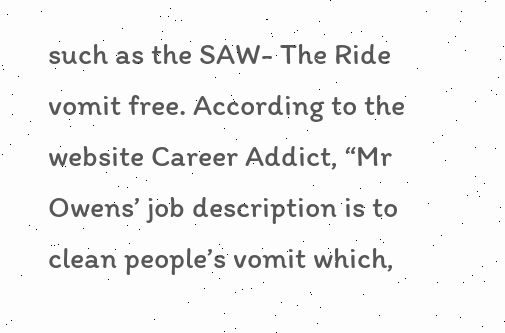such as the SAW- The Ride vomit free. According to the website Career Addict, “Mr Owens’ job description is to clean people’s vomit which,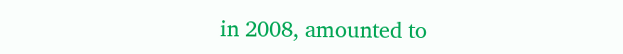in 2008, amounted to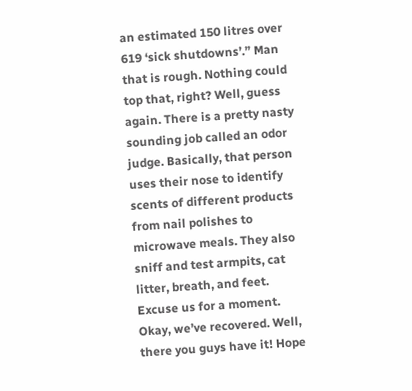an estimated 150 litres over 619 ‘sick shutdowns’.” Man that is rough. Nothing could top that, right? Well, guess again. There is a pretty nasty sounding job called an odor judge. Basically, that person uses their nose to identify scents of different products from nail polishes to microwave meals. They also sniff and test armpits, cat litter, breath, and feet. Excuse us for a moment. Okay, we’ve recovered. Well, there you guys have it! Hope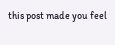this post made you feel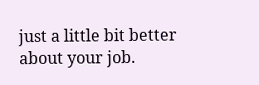just a little bit better about your job.